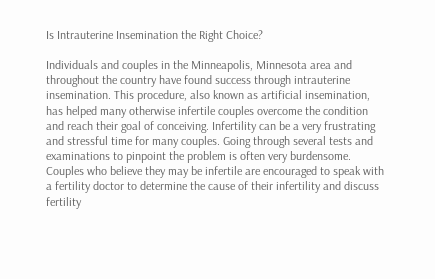Is Intrauterine Insemination the Right Choice?

Individuals and couples in the Minneapolis, Minnesota area and throughout the country have found success through intrauterine insemination. This procedure, also known as artificial insemination, has helped many otherwise infertile couples overcome the condition and reach their goal of conceiving. Infertility can be a very frustrating and stressful time for many couples. Going through several tests and examinations to pinpoint the problem is often very burdensome. Couples who believe they may be infertile are encouraged to speak with a fertility doctor to determine the cause of their infertility and discuss fertility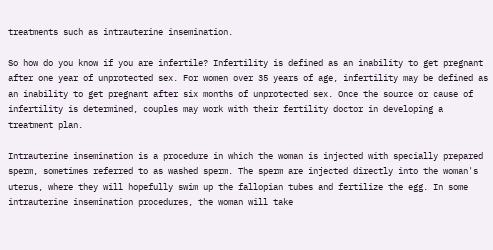treatments such as intrauterine insemination.

So how do you know if you are infertile? Infertility is defined as an inability to get pregnant after one year of unprotected sex. For women over 35 years of age, infertility may be defined as an inability to get pregnant after six months of unprotected sex. Once the source or cause of infertility is determined, couples may work with their fertility doctor in developing a treatment plan.

Intrauterine insemination is a procedure in which the woman is injected with specially prepared sperm, sometimes referred to as washed sperm. The sperm are injected directly into the woman's uterus, where they will hopefully swim up the fallopian tubes and fertilize the egg. In some intrauterine insemination procedures, the woman will take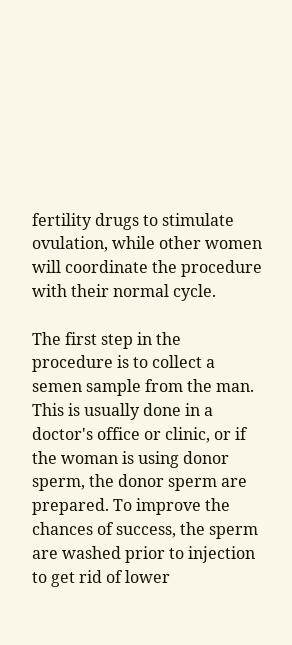fertility drugs to stimulate ovulation, while other women will coordinate the procedure with their normal cycle.

The first step in the procedure is to collect a semen sample from the man. This is usually done in a doctor's office or clinic, or if the woman is using donor sperm, the donor sperm are prepared. To improve the chances of success, the sperm are washed prior to injection to get rid of lower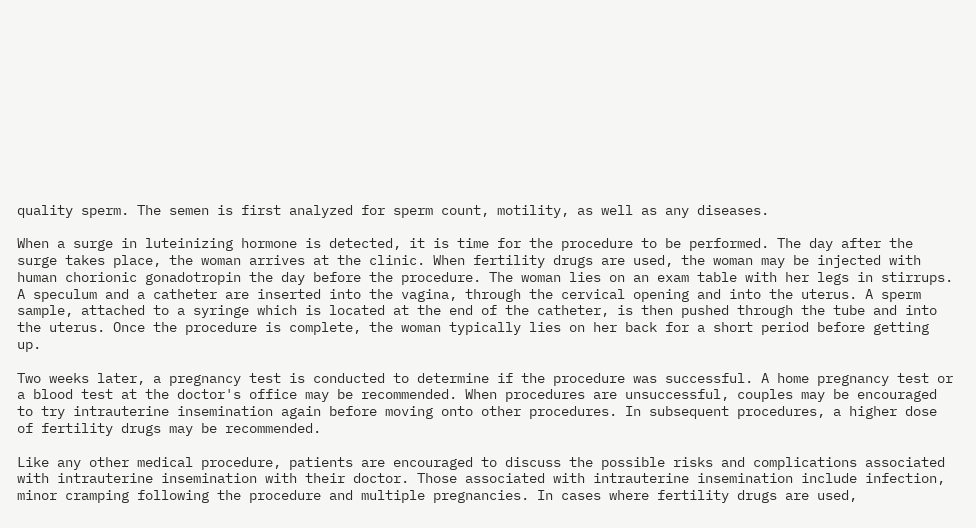quality sperm. The semen is first analyzed for sperm count, motility, as well as any diseases.

When a surge in luteinizing hormone is detected, it is time for the procedure to be performed. The day after the surge takes place, the woman arrives at the clinic. When fertility drugs are used, the woman may be injected with human chorionic gonadotropin the day before the procedure. The woman lies on an exam table with her legs in stirrups. A speculum and a catheter are inserted into the vagina, through the cervical opening and into the uterus. A sperm sample, attached to a syringe which is located at the end of the catheter, is then pushed through the tube and into the uterus. Once the procedure is complete, the woman typically lies on her back for a short period before getting up.

Two weeks later, a pregnancy test is conducted to determine if the procedure was successful. A home pregnancy test or a blood test at the doctor's office may be recommended. When procedures are unsuccessful, couples may be encouraged to try intrauterine insemination again before moving onto other procedures. In subsequent procedures, a higher dose of fertility drugs may be recommended.

Like any other medical procedure, patients are encouraged to discuss the possible risks and complications associated with intrauterine insemination with their doctor. Those associated with intrauterine insemination include infection, minor cramping following the procedure and multiple pregnancies. In cases where fertility drugs are used,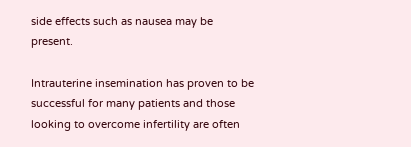side effects such as nausea may be present.

Intrauterine insemination has proven to be successful for many patients and those looking to overcome infertility are often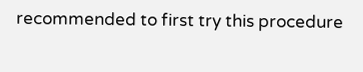recommended to first try this procedure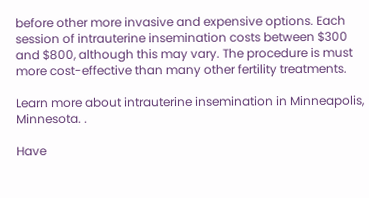before other more invasive and expensive options. Each session of intrauterine insemination costs between $300 and $800, although this may vary. The procedure is must more cost-effective than many other fertility treatments.

Learn more about intrauterine insemination in Minneapolis, Minnesota. .

Have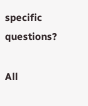specific questions?

All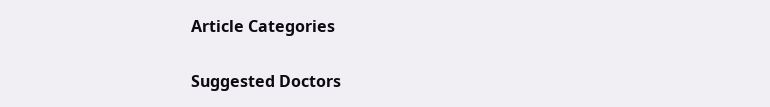Article Categories

Suggested Doctors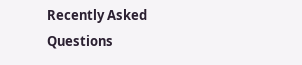Recently Asked Questions